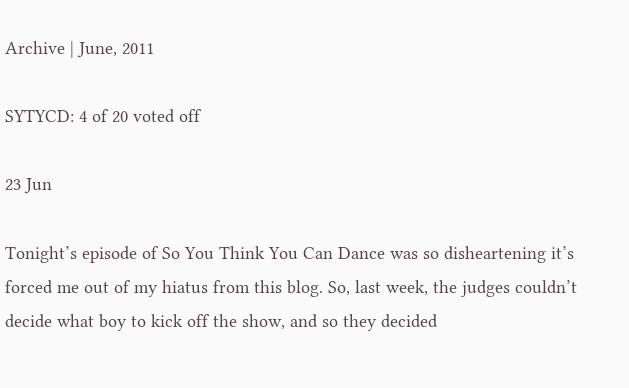Archive | June, 2011

SYTYCD: 4 of 20 voted off

23 Jun

Tonight’s episode of So You Think You Can Dance was so disheartening it’s forced me out of my hiatus from this blog. So, last week, the judges couldn’t decide what boy to kick off the show, and so they decided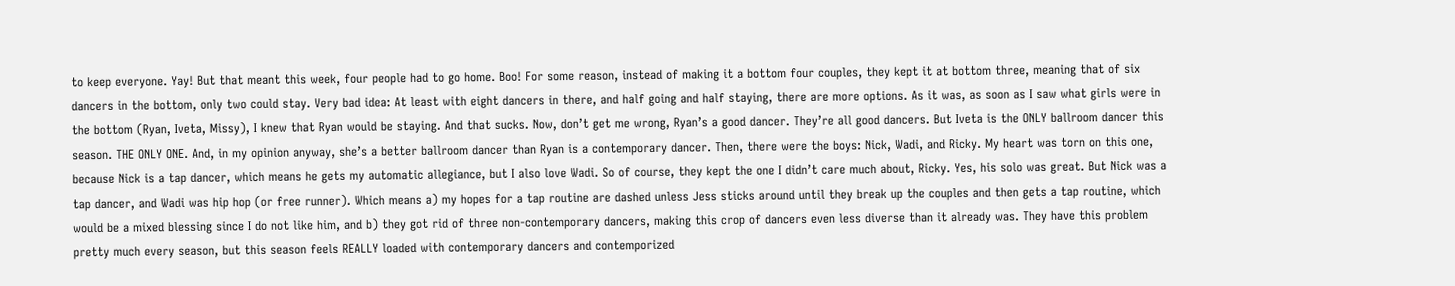to keep everyone. Yay! But that meant this week, four people had to go home. Boo! For some reason, instead of making it a bottom four couples, they kept it at bottom three, meaning that of six dancers in the bottom, only two could stay. Very bad idea: At least with eight dancers in there, and half going and half staying, there are more options. As it was, as soon as I saw what girls were in the bottom (Ryan, Iveta, Missy), I knew that Ryan would be staying. And that sucks. Now, don’t get me wrong, Ryan’s a good dancer. They’re all good dancers. But Iveta is the ONLY ballroom dancer this season. THE ONLY ONE. And, in my opinion anyway, she’s a better ballroom dancer than Ryan is a contemporary dancer. Then, there were the boys: Nick, Wadi, and Ricky. My heart was torn on this one, because Nick is a tap dancer, which means he gets my automatic allegiance, but I also love Wadi. So of course, they kept the one I didn’t care much about, Ricky. Yes, his solo was great. But Nick was a tap dancer, and Wadi was hip hop (or free runner). Which means a) my hopes for a tap routine are dashed unless Jess sticks around until they break up the couples and then gets a tap routine, which would be a mixed blessing since I do not like him, and b) they got rid of three non-contemporary dancers, making this crop of dancers even less diverse than it already was. They have this problem pretty much every season, but this season feels REALLY loaded with contemporary dancers and contemporized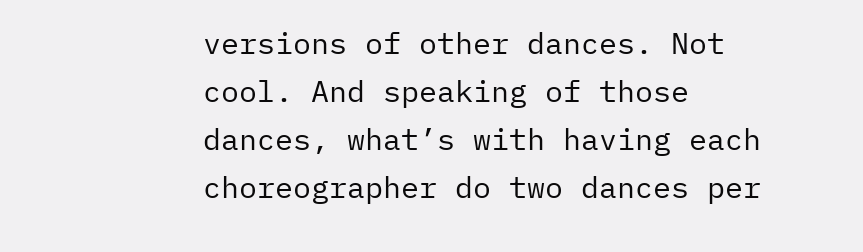versions of other dances. Not cool. And speaking of those dances, what’s with having each choreographer do two dances per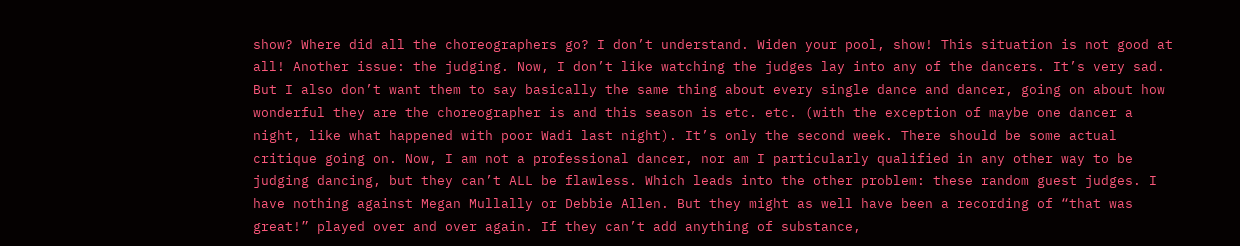show? Where did all the choreographers go? I don’t understand. Widen your pool, show! This situation is not good at all! Another issue: the judging. Now, I don’t like watching the judges lay into any of the dancers. It’s very sad. But I also don’t want them to say basically the same thing about every single dance and dancer, going on about how wonderful they are the choreographer is and this season is etc. etc. (with the exception of maybe one dancer a night, like what happened with poor Wadi last night). It’s only the second week. There should be some actual critique going on. Now, I am not a professional dancer, nor am I particularly qualified in any other way to be judging dancing, but they can’t ALL be flawless. Which leads into the other problem: these random guest judges. I have nothing against Megan Mullally or Debbie Allen. But they might as well have been a recording of “that was great!” played over and over again. If they can’t add anything of substance,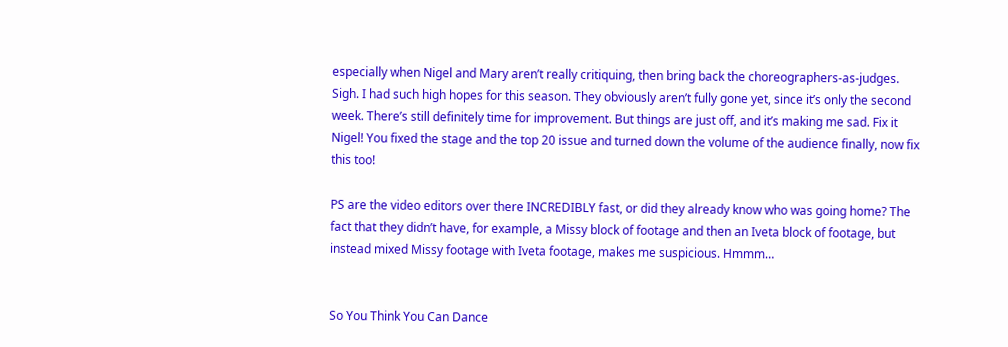especially when Nigel and Mary aren’t really critiquing, then bring back the choreographers-as-judges. Sigh. I had such high hopes for this season. They obviously aren’t fully gone yet, since it’s only the second week. There’s still definitely time for improvement. But things are just off, and it’s making me sad. Fix it Nigel! You fixed the stage and the top 20 issue and turned down the volume of the audience finally, now fix this too!

PS are the video editors over there INCREDIBLY fast, or did they already know who was going home? The fact that they didn’t have, for example, a Missy block of footage and then an Iveta block of footage, but instead mixed Missy footage with Iveta footage, makes me suspicious. Hmmm…


So You Think You Can Dance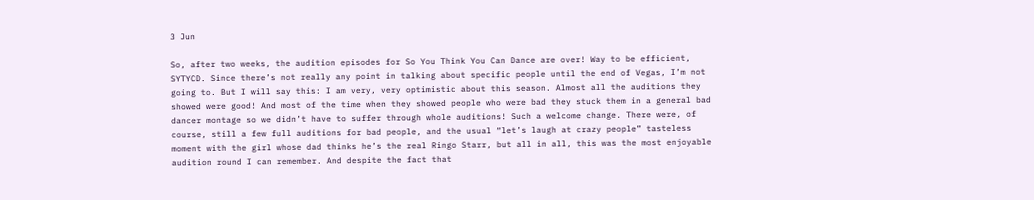3 Jun

So, after two weeks, the audition episodes for So You Think You Can Dance are over! Way to be efficient, SYTYCD. Since there’s not really any point in talking about specific people until the end of Vegas, I’m not going to. But I will say this: I am very, very optimistic about this season. Almost all the auditions they showed were good! And most of the time when they showed people who were bad they stuck them in a general bad dancer montage so we didn’t have to suffer through whole auditions! Such a welcome change. There were, of course, still a few full auditions for bad people, and the usual “let’s laugh at crazy people” tasteless moment with the girl whose dad thinks he’s the real Ringo Starr, but all in all, this was the most enjoyable audition round I can remember. And despite the fact that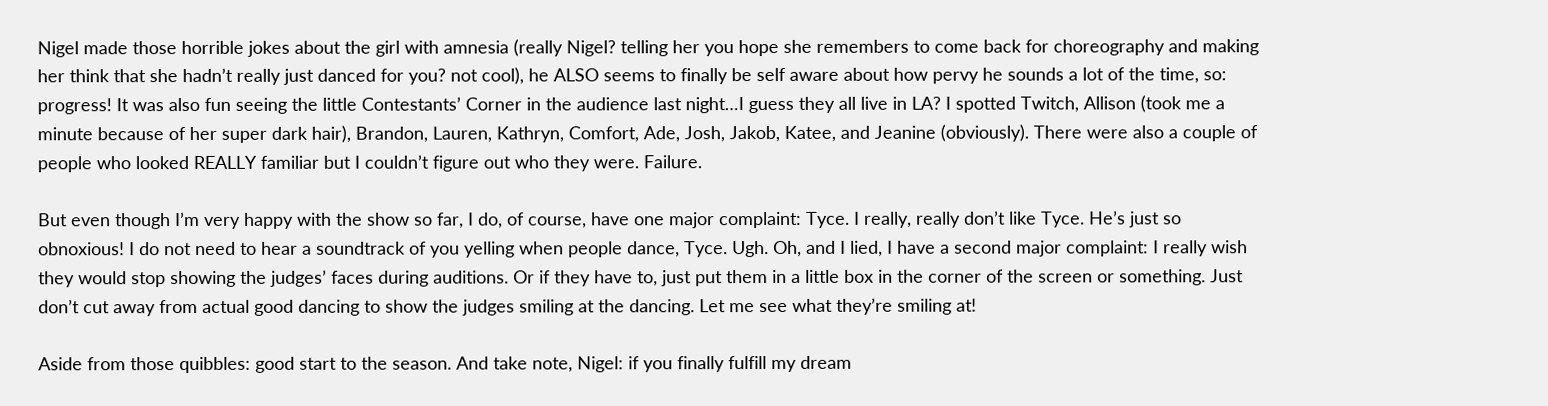Nigel made those horrible jokes about the girl with amnesia (really Nigel? telling her you hope she remembers to come back for choreography and making her think that she hadn’t really just danced for you? not cool), he ALSO seems to finally be self aware about how pervy he sounds a lot of the time, so: progress! It was also fun seeing the little Contestants’ Corner in the audience last night…I guess they all live in LA? I spotted Twitch, Allison (took me a minute because of her super dark hair), Brandon, Lauren, Kathryn, Comfort, Ade, Josh, Jakob, Katee, and Jeanine (obviously). There were also a couple of people who looked REALLY familiar but I couldn’t figure out who they were. Failure.

But even though I’m very happy with the show so far, I do, of course, have one major complaint: Tyce. I really, really don’t like Tyce. He’s just so obnoxious! I do not need to hear a soundtrack of you yelling when people dance, Tyce. Ugh. Oh, and I lied, I have a second major complaint: I really wish they would stop showing the judges’ faces during auditions. Or if they have to, just put them in a little box in the corner of the screen or something. Just don’t cut away from actual good dancing to show the judges smiling at the dancing. Let me see what they’re smiling at!

Aside from those quibbles: good start to the season. And take note, Nigel: if you finally fulfill my dream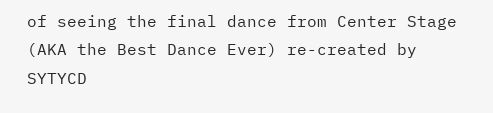of seeing the final dance from Center Stage (AKA the Best Dance Ever) re-created by SYTYCD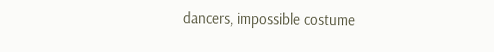dancers, impossible costume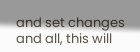and set changes and all, this will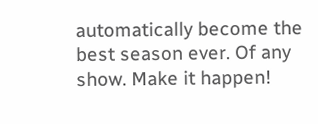automatically become the best season ever. Of any show. Make it happen!